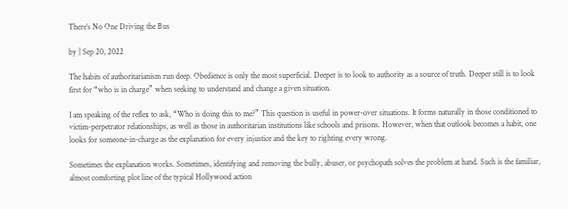There’s No One Driving the Bus

by | Sep 20, 2022

The habits of authoritarianism run deep. Obedience is only the most superficial. Deeper is to look to authority as a source of truth. Deeper still is to look first for “who is in charge” when seeking to understand and change a given situation.

I am speaking of the reflex to ask, “Who is doing this to me?” This question is useful in power-over situations. It forms naturally in those conditioned to victim-perpetrator relationships, as well as those in authoritarian institutions like schools and prisons. However, when that outlook becomes a habit, one looks for someone-in-charge as the explanation for every injustice and the key to righting every wrong.

Sometimes the explanation works. Sometimes, identifying and removing the bully, abuser, or psychopath solves the problem at hand. Such is the familiar, almost comforting plot line of the typical Hollywood action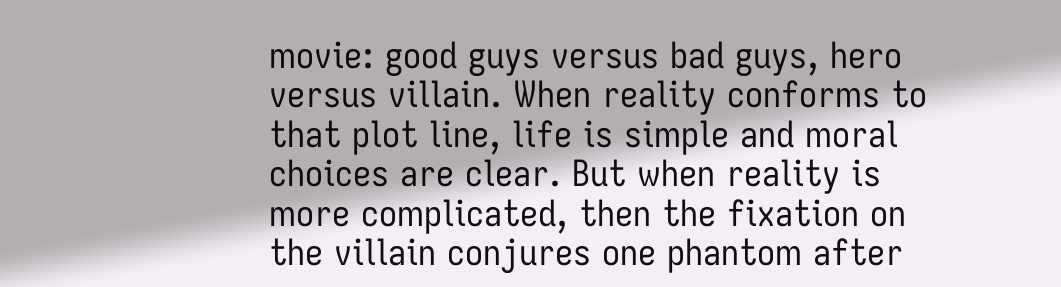movie: good guys versus bad guys, hero versus villain. When reality conforms to that plot line, life is simple and moral choices are clear. But when reality is more complicated, then the fixation on the villain conjures one phantom after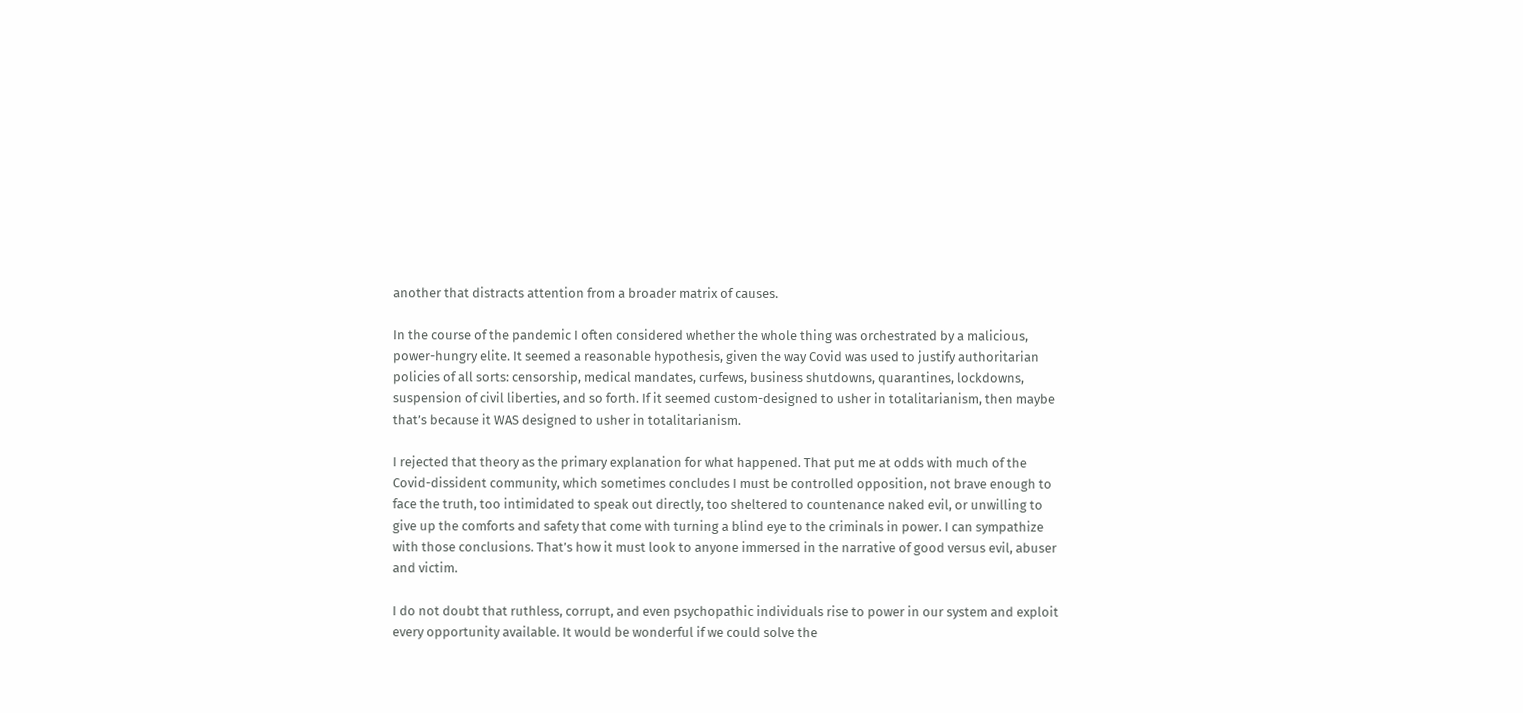another that distracts attention from a broader matrix of causes.

In the course of the pandemic I often considered whether the whole thing was orchestrated by a malicious, power-hungry elite. It seemed a reasonable hypothesis, given the way Covid was used to justify authoritarian policies of all sorts: censorship, medical mandates, curfews, business shutdowns, quarantines, lockdowns, suspension of civil liberties, and so forth. If it seemed custom-designed to usher in totalitarianism, then maybe that’s because it WAS designed to usher in totalitarianism.

I rejected that theory as the primary explanation for what happened. That put me at odds with much of the Covid-dissident community, which sometimes concludes I must be controlled opposition, not brave enough to face the truth, too intimidated to speak out directly, too sheltered to countenance naked evil, or unwilling to give up the comforts and safety that come with turning a blind eye to the criminals in power. I can sympathize with those conclusions. That’s how it must look to anyone immersed in the narrative of good versus evil, abuser and victim.

I do not doubt that ruthless, corrupt, and even psychopathic individuals rise to power in our system and exploit every opportunity available. It would be wonderful if we could solve the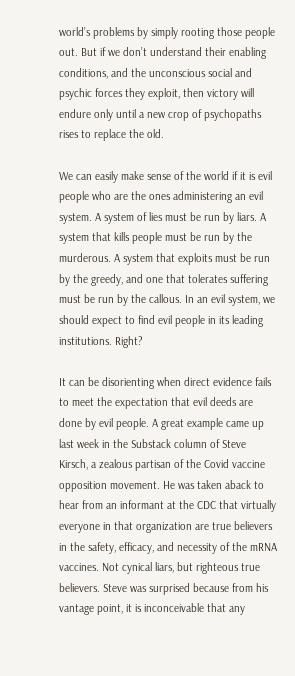world’s problems by simply rooting those people out. But if we don’t understand their enabling conditions, and the unconscious social and psychic forces they exploit, then victory will endure only until a new crop of psychopaths rises to replace the old.

We can easily make sense of the world if it is evil people who are the ones administering an evil system. A system of lies must be run by liars. A system that kills people must be run by the murderous. A system that exploits must be run by the greedy, and one that tolerates suffering must be run by the callous. In an evil system, we should expect to find evil people in its leading institutions. Right?

It can be disorienting when direct evidence fails to meet the expectation that evil deeds are done by evil people. A great example came up last week in the Substack column of Steve Kirsch, a zealous partisan of the Covid vaccine opposition movement. He was taken aback to hear from an informant at the CDC that virtually everyone in that organization are true believers in the safety, efficacy, and necessity of the mRNA vaccines. Not cynical liars, but righteous true believers. Steve was surprised because from his vantage point, it is inconceivable that any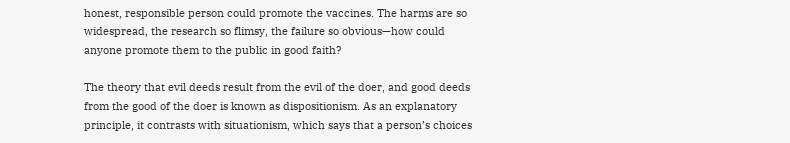honest, responsible person could promote the vaccines. The harms are so widespread, the research so flimsy, the failure so obvious—how could anyone promote them to the public in good faith?

The theory that evil deeds result from the evil of the doer, and good deeds from the good of the doer is known as dispositionism. As an explanatory principle, it contrasts with situationism, which says that a person’s choices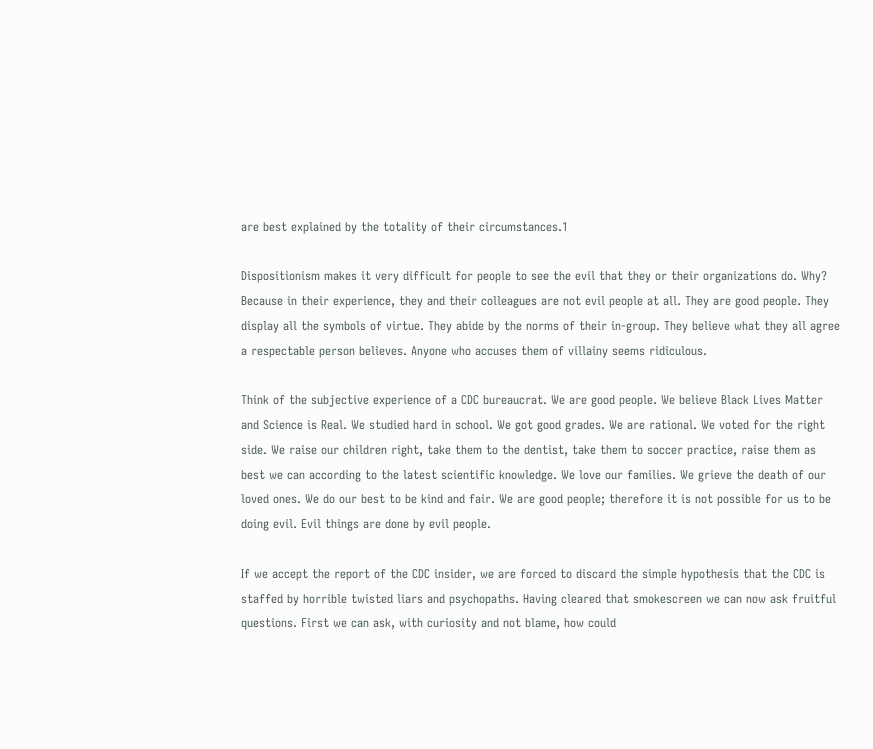are best explained by the totality of their circumstances.1

Dispositionism makes it very difficult for people to see the evil that they or their organizations do. Why? Because in their experience, they and their colleagues are not evil people at all. They are good people. They display all the symbols of virtue. They abide by the norms of their in-group. They believe what they all agree a respectable person believes. Anyone who accuses them of villainy seems ridiculous.

Think of the subjective experience of a CDC bureaucrat. We are good people. We believe Black Lives Matter and Science is Real. We studied hard in school. We got good grades. We are rational. We voted for the right side. We raise our children right, take them to the dentist, take them to soccer practice, raise them as best we can according to the latest scientific knowledge. We love our families. We grieve the death of our loved ones. We do our best to be kind and fair. We are good people; therefore it is not possible for us to be doing evil. Evil things are done by evil people.

If we accept the report of the CDC insider, we are forced to discard the simple hypothesis that the CDC is staffed by horrible twisted liars and psychopaths. Having cleared that smokescreen we can now ask fruitful questions. First we can ask, with curiosity and not blame, how could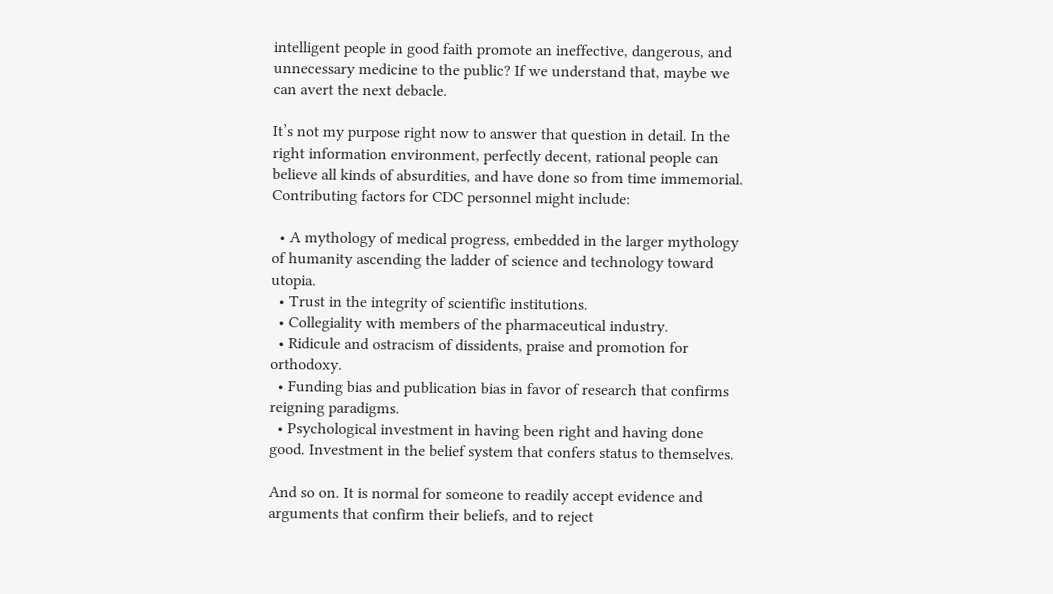intelligent people in good faith promote an ineffective, dangerous, and unnecessary medicine to the public? If we understand that, maybe we can avert the next debacle.

It’s not my purpose right now to answer that question in detail. In the right information environment, perfectly decent, rational people can believe all kinds of absurdities, and have done so from time immemorial. Contributing factors for CDC personnel might include:

  • A mythology of medical progress, embedded in the larger mythology of humanity ascending the ladder of science and technology toward utopia.
  • Trust in the integrity of scientific institutions.
  • Collegiality with members of the pharmaceutical industry.
  • Ridicule and ostracism of dissidents, praise and promotion for orthodoxy.
  • Funding bias and publication bias in favor of research that confirms reigning paradigms.
  • Psychological investment in having been right and having done good. Investment in the belief system that confers status to themselves.

And so on. It is normal for someone to readily accept evidence and arguments that confirm their beliefs, and to reject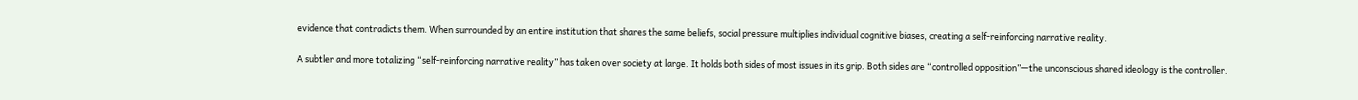evidence that contradicts them. When surrounded by an entire institution that shares the same beliefs, social pressure multiplies individual cognitive biases, creating a self-reinforcing narrative reality.

A subtler and more totalizing “self-reinforcing narrative reality” has taken over society at large. It holds both sides of most issues in its grip. Both sides are “controlled opposition”—the unconscious shared ideology is the controller.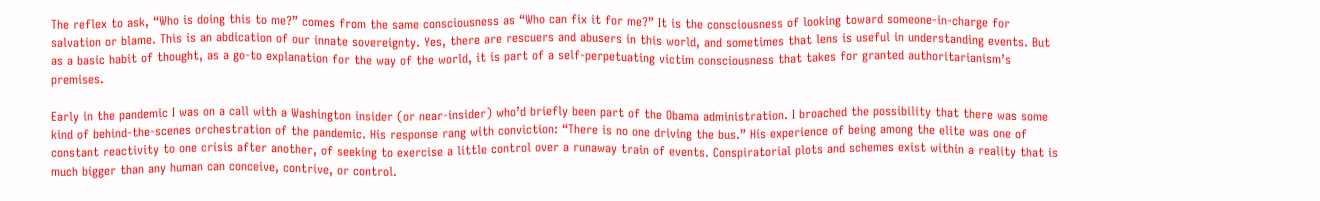The reflex to ask, “Who is doing this to me?” comes from the same consciousness as “Who can fix it for me?” It is the consciousness of looking toward someone-in-charge for salvation or blame. This is an abdication of our innate sovereignty. Yes, there are rescuers and abusers in this world, and sometimes that lens is useful in understanding events. But as a basic habit of thought, as a go-to explanation for the way of the world, it is part of a self-perpetuating victim consciousness that takes for granted authoritarianism’s premises.

Early in the pandemic I was on a call with a Washington insider (or near-insider) who’d briefly been part of the Obama administration. I broached the possibility that there was some kind of behind-the-scenes orchestration of the pandemic. His response rang with conviction: “There is no one driving the bus.” His experience of being among the elite was one of constant reactivity to one crisis after another, of seeking to exercise a little control over a runaway train of events. Conspiratorial plots and schemes exist within a reality that is much bigger than any human can conceive, contrive, or control.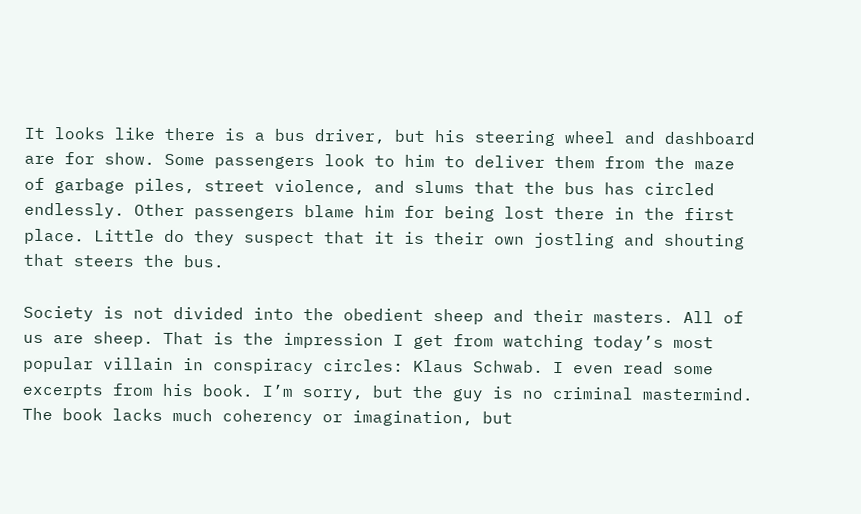It looks like there is a bus driver, but his steering wheel and dashboard are for show. Some passengers look to him to deliver them from the maze of garbage piles, street violence, and slums that the bus has circled endlessly. Other passengers blame him for being lost there in the first place. Little do they suspect that it is their own jostling and shouting that steers the bus.

Society is not divided into the obedient sheep and their masters. All of us are sheep. That is the impression I get from watching today’s most popular villain in conspiracy circles: Klaus Schwab. I even read some excerpts from his book. I’m sorry, but the guy is no criminal mastermind. The book lacks much coherency or imagination, but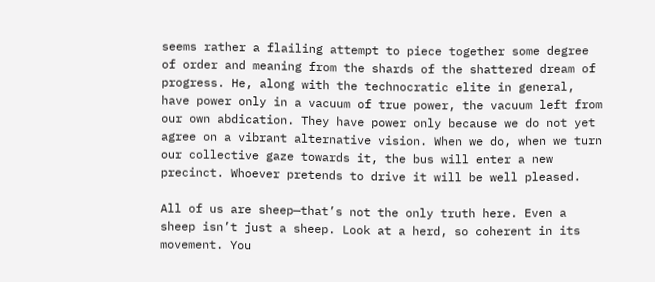seems rather a flailing attempt to piece together some degree of order and meaning from the shards of the shattered dream of progress. He, along with the technocratic elite in general, have power only in a vacuum of true power, the vacuum left from our own abdication. They have power only because we do not yet agree on a vibrant alternative vision. When we do, when we turn our collective gaze towards it, the bus will enter a new precinct. Whoever pretends to drive it will be well pleased.

All of us are sheep—that’s not the only truth here. Even a sheep isn’t just a sheep. Look at a herd, so coherent in its movement. You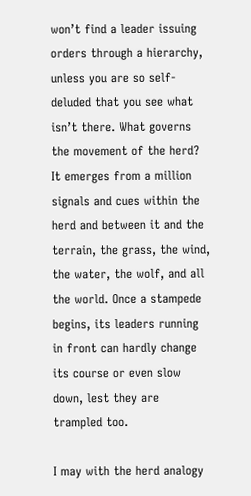won’t find a leader issuing orders through a hierarchy, unless you are so self-deluded that you see what isn’t there. What governs the movement of the herd? It emerges from a million signals and cues within the herd and between it and the terrain, the grass, the wind, the water, the wolf, and all the world. Once a stampede begins, its leaders running in front can hardly change its course or even slow down, lest they are trampled too.

I may with the herd analogy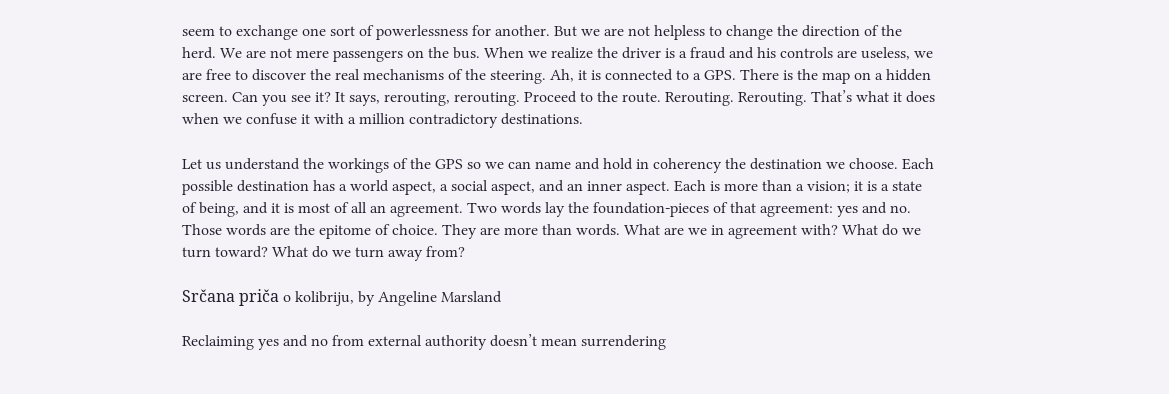seem to exchange one sort of powerlessness for another. But we are not helpless to change the direction of the herd. We are not mere passengers on the bus. When we realize the driver is a fraud and his controls are useless, we are free to discover the real mechanisms of the steering. Ah, it is connected to a GPS. There is the map on a hidden screen. Can you see it? It says, rerouting, rerouting. Proceed to the route. Rerouting. Rerouting. That’s what it does when we confuse it with a million contradictory destinations.

Let us understand the workings of the GPS so we can name and hold in coherency the destination we choose. Each possible destination has a world aspect, a social aspect, and an inner aspect. Each is more than a vision; it is a state of being, and it is most of all an agreement. Two words lay the foundation-pieces of that agreement: yes and no. Those words are the epitome of choice. They are more than words. What are we in agreement with? What do we turn toward? What do we turn away from?

Srčana priča o kolibriju, by Angeline Marsland

Reclaiming yes and no from external authority doesn’t mean surrendering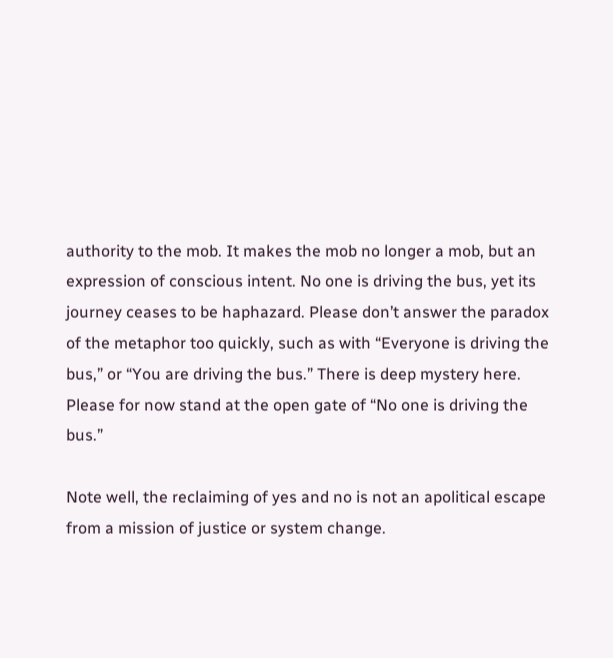authority to the mob. It makes the mob no longer a mob, but an expression of conscious intent. No one is driving the bus, yet its journey ceases to be haphazard. Please don’t answer the paradox of the metaphor too quickly, such as with “Everyone is driving the bus,” or “You are driving the bus.” There is deep mystery here. Please for now stand at the open gate of “No one is driving the bus.”

Note well, the reclaiming of yes and no is not an apolitical escape from a mission of justice or system change.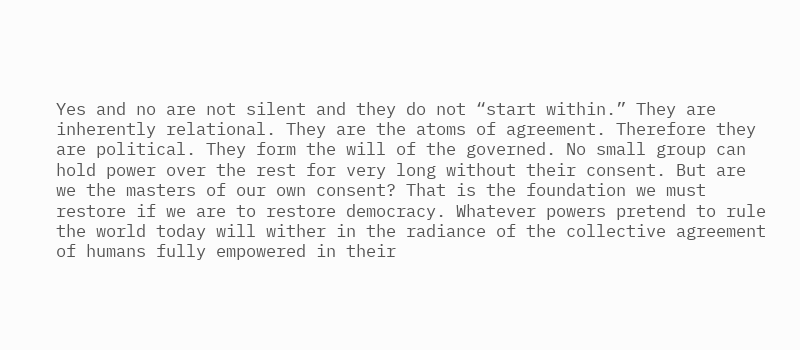Yes and no are not silent and they do not “start within.” They are inherently relational. They are the atoms of agreement. Therefore they are political. They form the will of the governed. No small group can hold power over the rest for very long without their consent. But are we the masters of our own consent? That is the foundation we must restore if we are to restore democracy. Whatever powers pretend to rule the world today will wither in the radiance of the collective agreement of humans fully empowered in their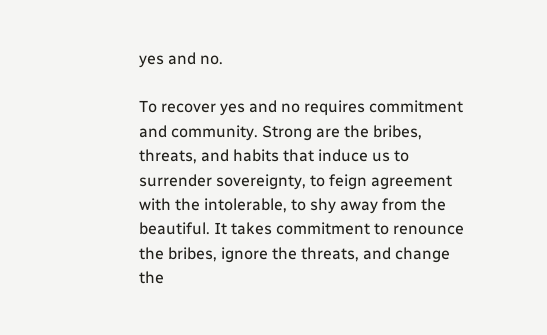yes and no.

To recover yes and no requires commitment and community. Strong are the bribes, threats, and habits that induce us to surrender sovereignty, to feign agreement with the intolerable, to shy away from the beautiful. It takes commitment to renounce the bribes, ignore the threats, and change the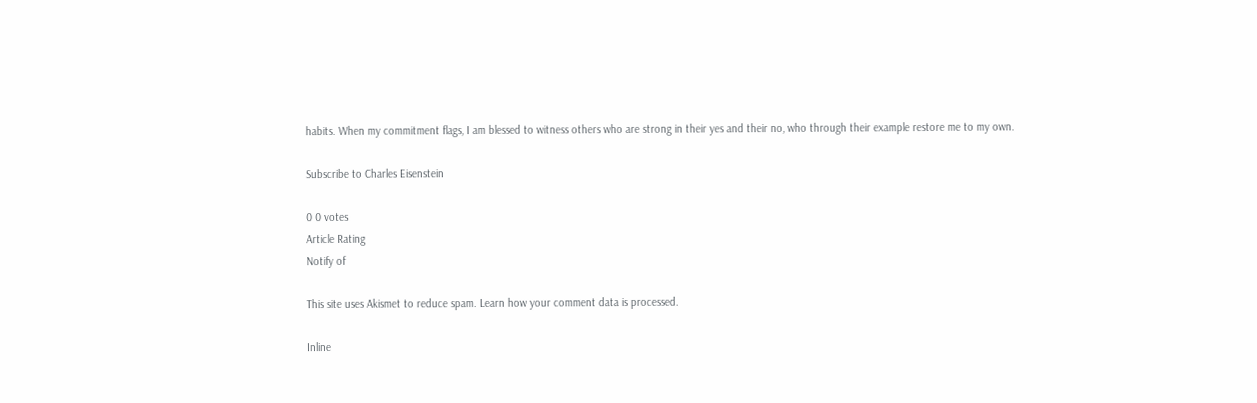habits. When my commitment flags, I am blessed to witness others who are strong in their yes and their no, who through their example restore me to my own.

Subscribe to Charles Eisenstein

0 0 votes
Article Rating
Notify of

This site uses Akismet to reduce spam. Learn how your comment data is processed.

Inline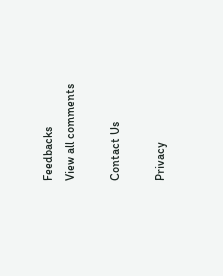Feedbacks
View all comments

Contact Us

Privacy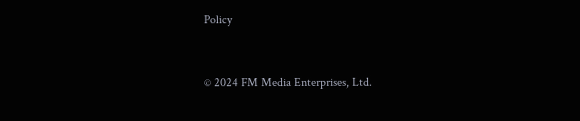Policy


© 2024 FM Media Enterprises, Ltd.